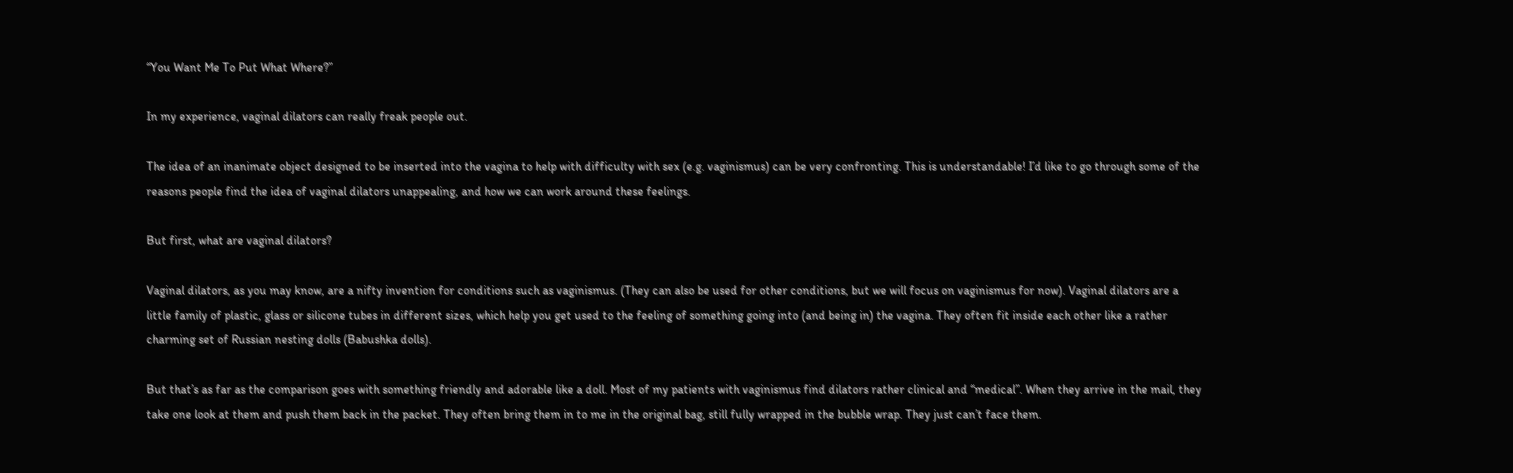“You Want Me To Put What Where?”

In my experience, vaginal dilators can really freak people out.

The idea of an inanimate object designed to be inserted into the vagina to help with difficulty with sex (e.g. vaginismus) can be very confronting. This is understandable! I’d like to go through some of the reasons people find the idea of vaginal dilators unappealing, and how we can work around these feelings.

But first, what are vaginal dilators?

Vaginal dilators, as you may know, are a nifty invention for conditions such as vaginismus. (They can also be used for other conditions, but we will focus on vaginismus for now). Vaginal dilators are a little family of plastic, glass or silicone tubes in different sizes, which help you get used to the feeling of something going into (and being in) the vagina. They often fit inside each other like a rather charming set of Russian nesting dolls (Babushka dolls).

But that’s as far as the comparison goes with something friendly and adorable like a doll. Most of my patients with vaginismus find dilators rather clinical and “medical”. When they arrive in the mail, they take one look at them and push them back in the packet. They often bring them in to me in the original bag, still fully wrapped in the bubble wrap. They just can’t face them.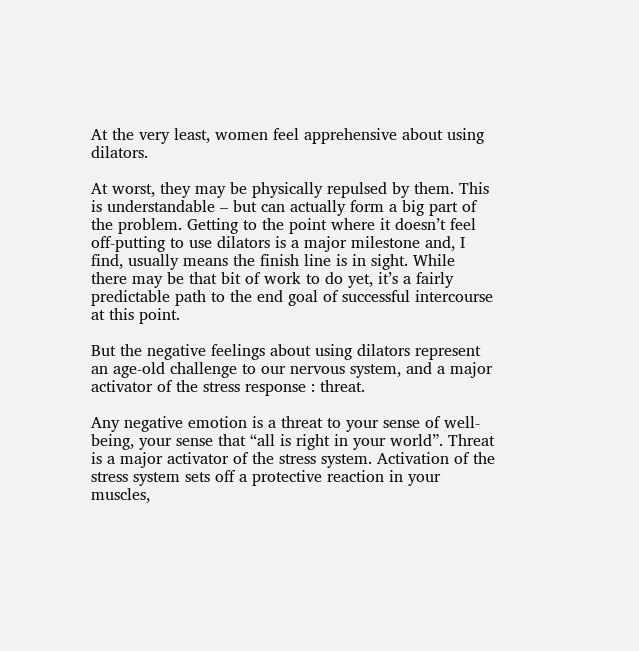At the very least, women feel apprehensive about using dilators.

At worst, they may be physically repulsed by them. This is understandable – but can actually form a big part of the problem. Getting to the point where it doesn’t feel off-putting to use dilators is a major milestone and, I find, usually means the finish line is in sight. While there may be that bit of work to do yet, it’s a fairly predictable path to the end goal of successful intercourse at this point.

But the negative feelings about using dilators represent an age-old challenge to our nervous system, and a major activator of the stress response : threat.

Any negative emotion is a threat to your sense of well-being, your sense that “all is right in your world”. Threat is a major activator of the stress system. Activation of the stress system sets off a protective reaction in your muscles,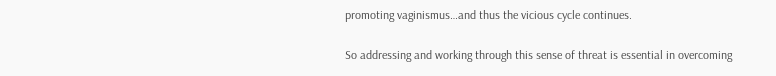promoting vaginismus…and thus the vicious cycle continues.

So addressing and working through this sense of threat is essential in overcoming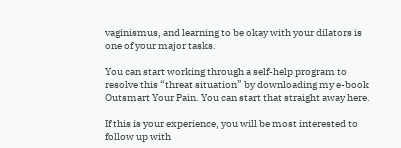vaginismus, and learning to be okay with your dilators is one of your major tasks.

You can start working through a self-help program to resolve this “threat situation” by downloading my e-book Outsmart Your Pain. You can start that straight away here.

If this is your experience, you will be most interested to follow up with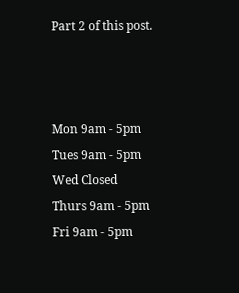Part 2 of this post.



Mon 9am - 5pm
Tues 9am - 5pm
Wed Closed
Thurs 9am - 5pm
Fri 9am - 5pm